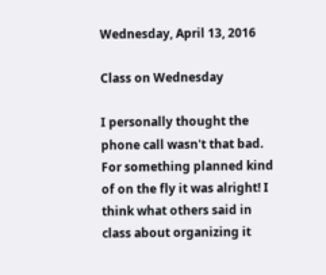Wednesday, April 13, 2016

Class on Wednesday

I personally thought the phone call wasn't that bad. For something planned kind of on the fly it was alright! I think what others said in class about organizing it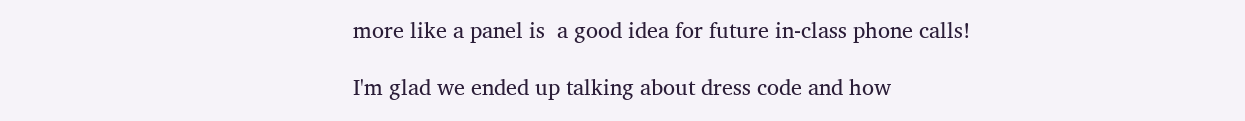more like a panel is  a good idea for future in-class phone calls!

I'm glad we ended up talking about dress code and how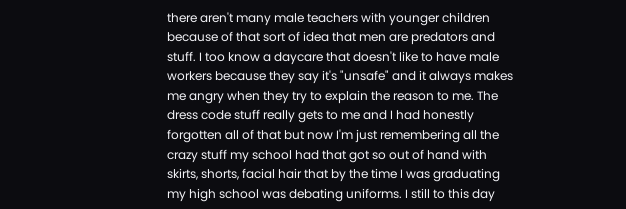there aren't many male teachers with younger children because of that sort of idea that men are predators and stuff. I too know a daycare that doesn't like to have male workers because they say it's "unsafe" and it always makes me angry when they try to explain the reason to me. The dress code stuff really gets to me and I had honestly forgotten all of that but now I'm just remembering all the crazy stuff my school had that got so out of hand with skirts, shorts, facial hair that by the time I was graduating my high school was debating uniforms. I still to this day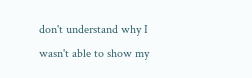don't understand why I wasn't able to show my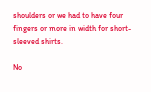shoulders or we had to have four fingers or more in width for short-sleeved shirts.

No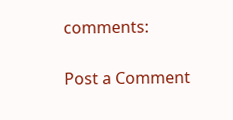comments:

Post a Comment